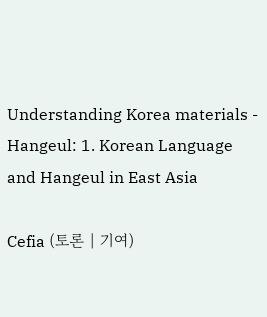Understanding Korea materials - Hangeul: 1. Korean Language and Hangeul in East Asia

Cefia (토론 | 기여)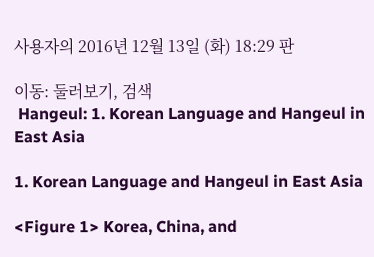사용자의 2016년 12월 13일 (화) 18:29 판

이동: 둘러보기, 검색
 Hangeul: 1. Korean Language and Hangeul in East Asia

1. Korean Language and Hangeul in East Asia

<Figure 1> Korea, China, and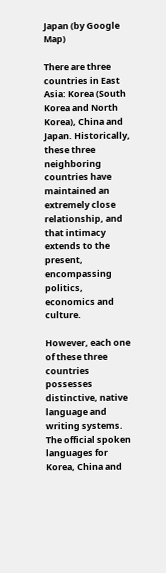Japan (by Google Map)

There are three countries in East Asia: Korea (South Korea and North Korea), China and Japan. Historically, these three neighboring countries have maintained an extremely close relationship, and that intimacy extends to the present, encompassing politics, economics and culture.

However, each one of these three countries possesses distinctive, native language and writing systems. The official spoken languages for Korea, China and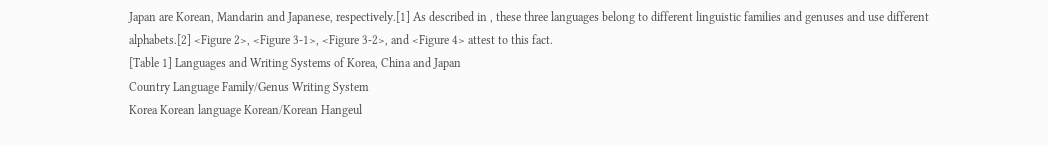Japan are Korean, Mandarin and Japanese, respectively.[1] As described in , these three languages belong to different linguistic families and genuses and use different alphabets.[2] <Figure 2>, <Figure 3-1>, <Figure 3-2>, and <Figure 4> attest to this fact.
[Table 1] Languages and Writing Systems of Korea, China and Japan
Country Language Family/Genus Writing System
Korea Korean language Korean/Korean Hangeul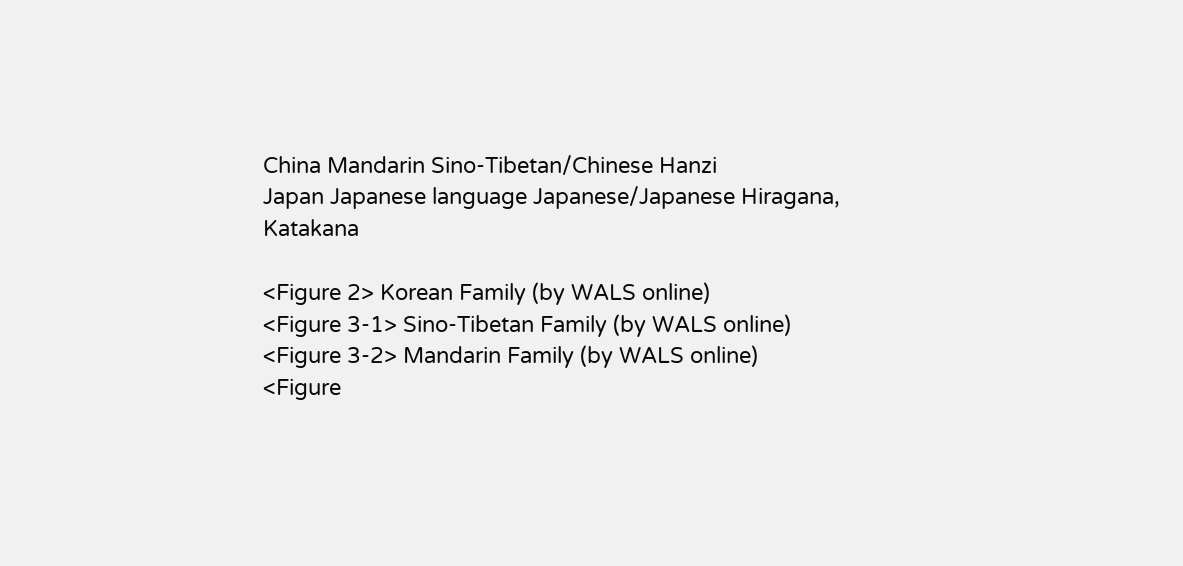China Mandarin Sino-Tibetan/Chinese Hanzi
Japan Japanese language Japanese/Japanese Hiragana, Katakana

<Figure 2> Korean Family (by WALS online)
<Figure 3-1> Sino-Tibetan Family (by WALS online)
<Figure 3-2> Mandarin Family (by WALS online)
<Figure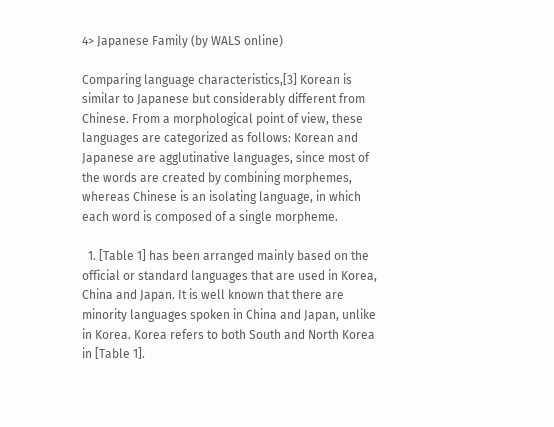4> Japanese Family (by WALS online)

Comparing language characteristics,[3] Korean is similar to Japanese but considerably different from Chinese. From a morphological point of view, these languages are categorized as follows: Korean and Japanese are agglutinative languages, since most of the words are created by combining morphemes, whereas Chinese is an isolating language, in which each word is composed of a single morpheme.

  1. [Table 1] has been arranged mainly based on the official or standard languages that are used in Korea, China and Japan. It is well known that there are minority languages spoken in China and Japan, unlike in Korea. Korea refers to both South and North Korea in [Table 1].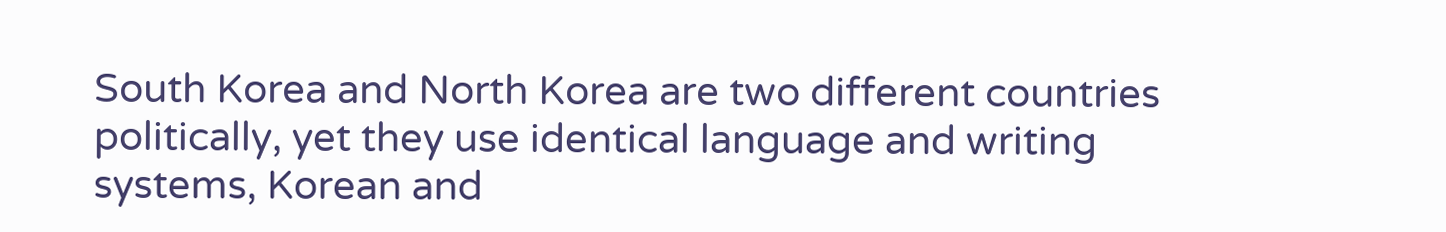South Korea and North Korea are two different countries politically, yet they use identical language and writing systems, Korean and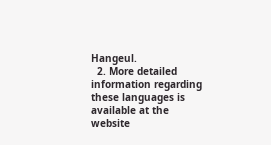Hangeul.
  2. More detailed information regarding these languages is available at the website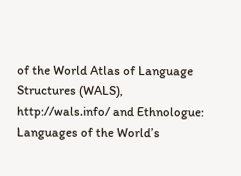of the World Atlas of Language Structures (WALS), http://wals.info/ and Ethnologue: Languages of the World’s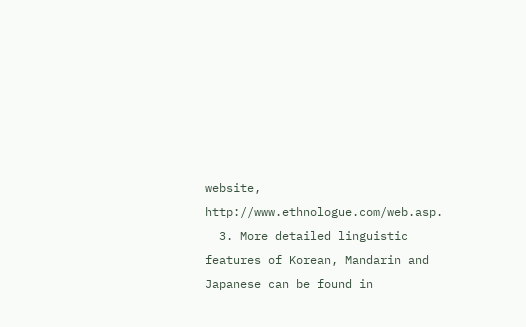website, http://www.ethnologue.com/web.asp.
  3. More detailed linguistic features of Korean, Mandarin and Japanese can be found in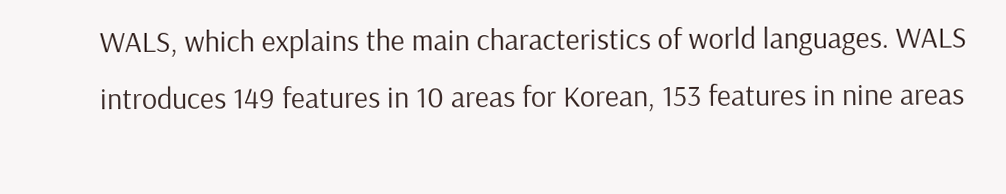WALS, which explains the main characteristics of world languages. WALS introduces 149 features in 10 areas for Korean, 153 features in nine areas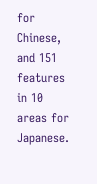for Chinese, and 151 features in 10 areas for Japanese.